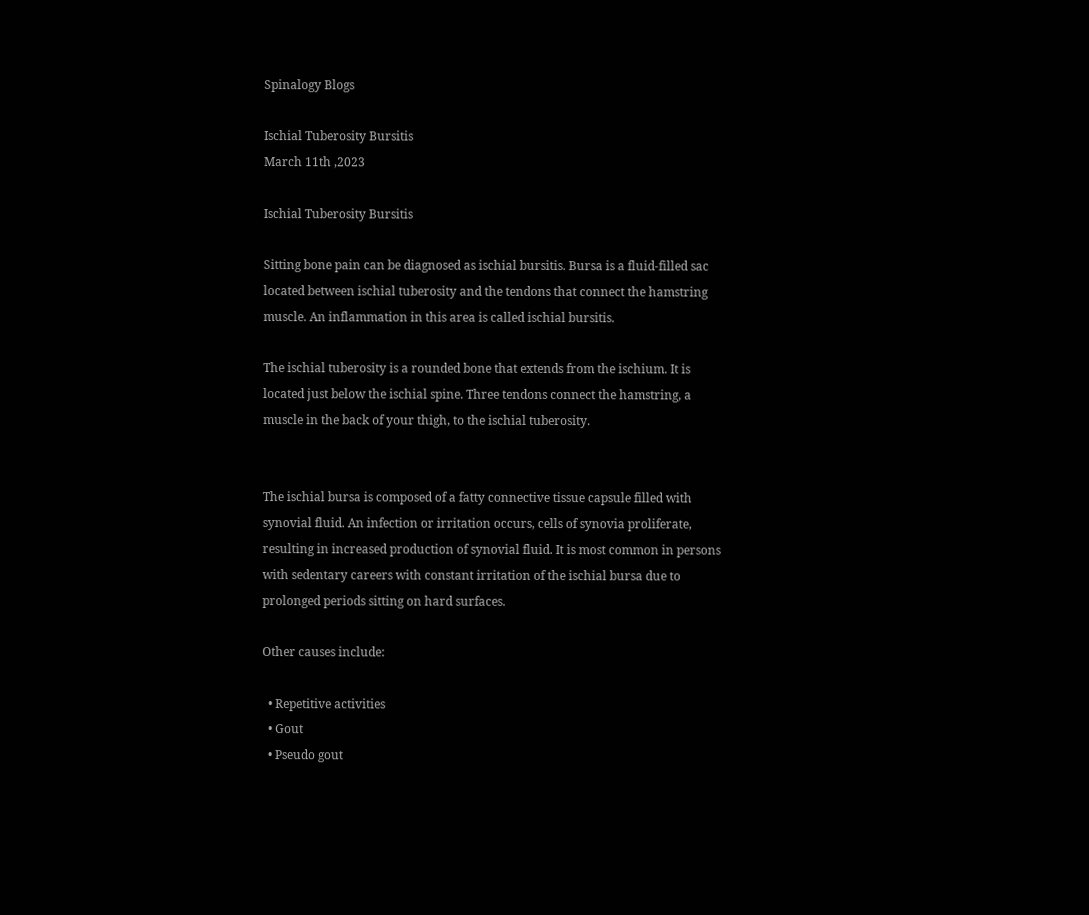Spinalogy Blogs

Ischial Tuberosity Bursitis
March 11th ,2023

Ischial Tuberosity Bursitis

Sitting bone pain can be diagnosed as ischial bursitis. Bursa is a fluid-filled sac located between ischial tuberosity and the tendons that connect the hamstring muscle. An inflammation in this area is called ischial bursitis.

The ischial tuberosity is a rounded bone that extends from the ischium. It is located just below the ischial spine. Three tendons connect the hamstring, a muscle in the back of your thigh, to the ischial tuberosity.


The ischial bursa is composed of a fatty connective tissue capsule filled with synovial fluid. An infection or irritation occurs, cells of synovia proliferate, resulting in increased production of synovial fluid. It is most common in persons with sedentary careers with constant irritation of the ischial bursa due to prolonged periods sitting on hard surfaces.

Other causes include:

  • Repetitive activities
  • Gout
  • Pseudo gout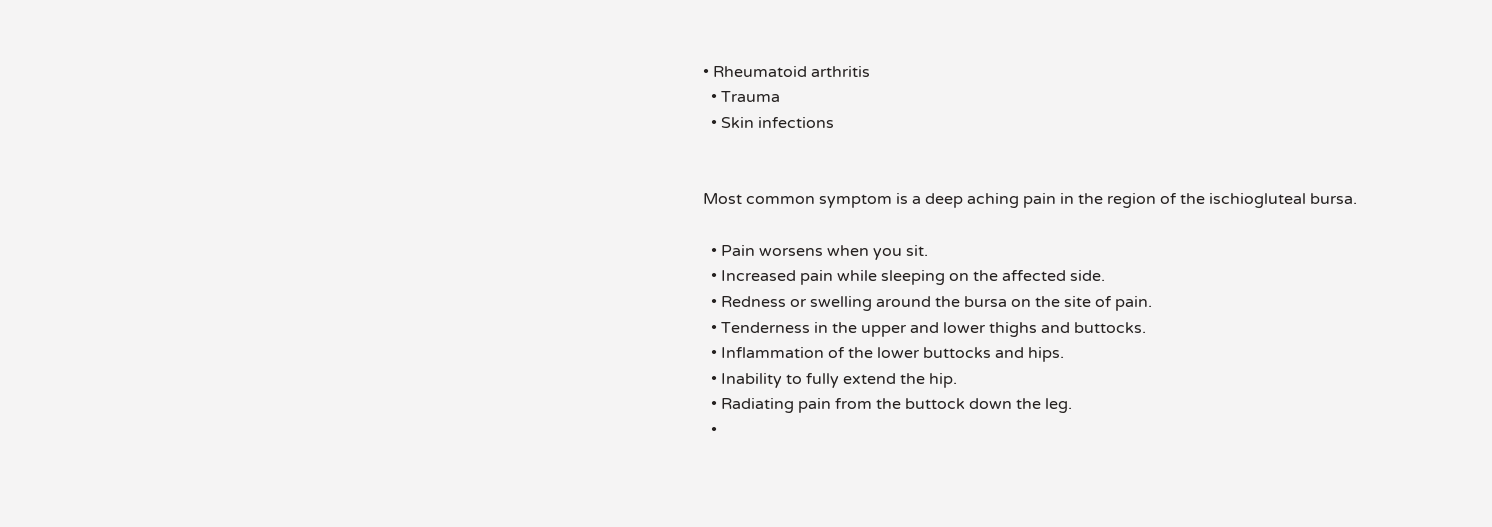• Rheumatoid arthritis
  • Trauma
  • Skin infections


Most common symptom is a deep aching pain in the region of the ischiogluteal bursa.

  • Pain worsens when you sit.
  • Increased pain while sleeping on the affected side.
  • Redness or swelling around the bursa on the site of pain.
  • Tenderness in the upper and lower thighs and buttocks.
  • Inflammation of the lower buttocks and hips.
  • Inability to fully extend the hip.
  • Radiating pain from the buttock down the leg.
  •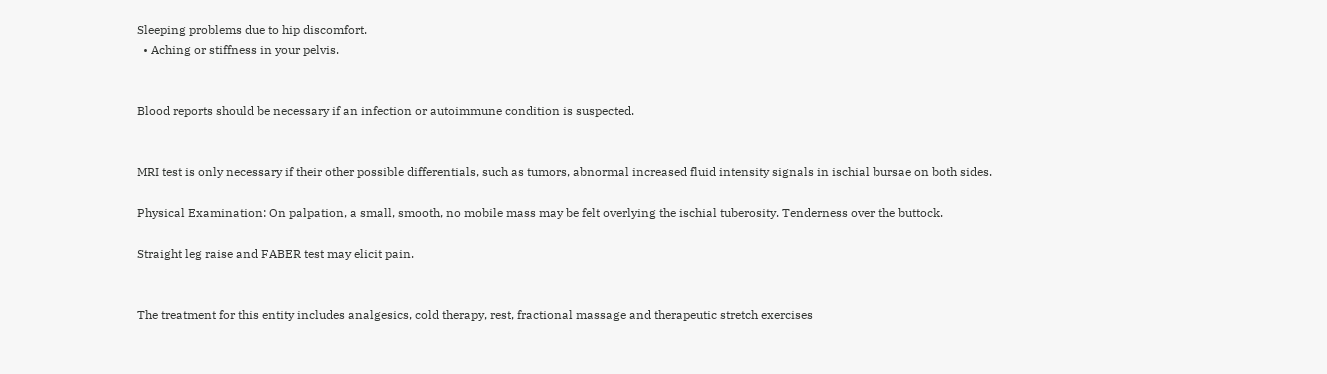Sleeping problems due to hip discomfort.
  • Aching or stiffness in your pelvis.


Blood reports should be necessary if an infection or autoimmune condition is suspected.


MRI test is only necessary if their other possible differentials, such as tumors, abnormal increased fluid intensity signals in ischial bursae on both sides.

Physical Examination: On palpation, a small, smooth, no mobile mass may be felt overlying the ischial tuberosity. Tenderness over the buttock.

Straight leg raise and FABER test may elicit pain.


The treatment for this entity includes analgesics, cold therapy, rest, fractional massage and therapeutic stretch exercises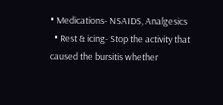• Medications- NSAIDS, Analgesics
  • Rest & icing- Stop the activity that caused the bursitis whether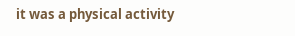it was a physical activity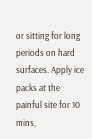or sitting for long periods on hard surfaces. Apply ice packs at the painful site for 10 mins,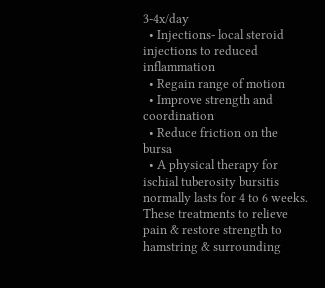3-4x/day
  • Injections- local steroid injections to reduced inflammation
  • Regain range of motion
  • Improve strength and coordination
  • Reduce friction on the bursa
  • A physical therapy for ischial tuberosity bursitis normally lasts for 4 to 6 weeks. These treatments to relieve pain & restore strength to hamstring & surrounding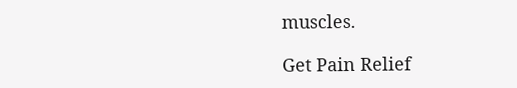muscles.

Get Pain Relief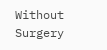Without Surgery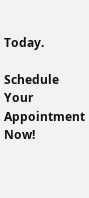Today.

Schedule Your Appointment Now!